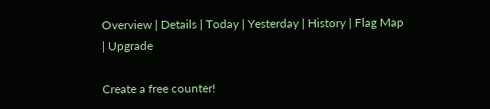Overview | Details | Today | Yesterday | History | Flag Map | Upgrade

Create a free counter!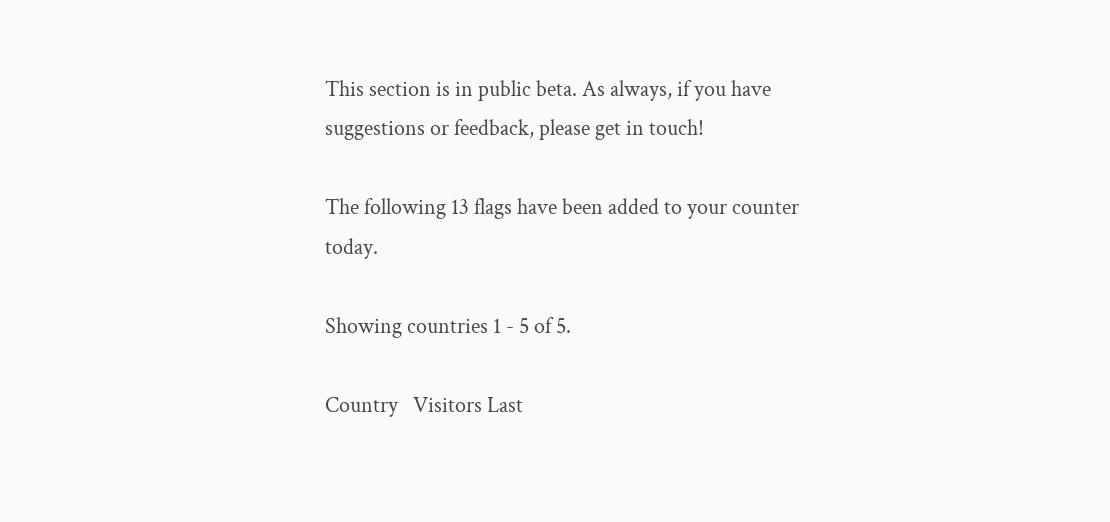This section is in public beta. As always, if you have suggestions or feedback, please get in touch!

The following 13 flags have been added to your counter today.

Showing countries 1 - 5 of 5.

Country   Visitors Last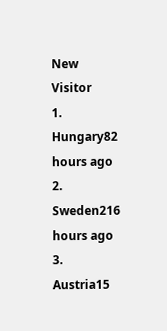New Visitor
1. Hungary82 hours ago
2. Sweden216 hours ago
3. Austria15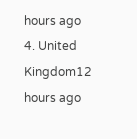hours ago
4. United Kingdom12 hours ago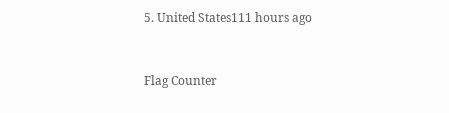5. United States111 hours ago


Flag Counter